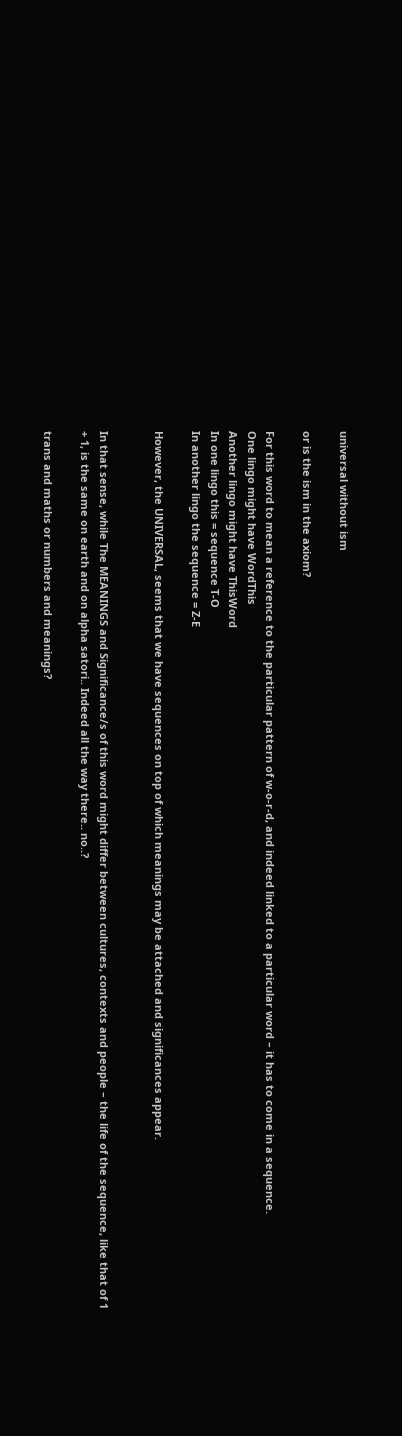universal without ism

or is the ism in the axiom?

For this word to mean a reference to the particular pattern of w-o-r-d, and indeed linked to a particular word – it has to come in a sequence.
One lingo might have WordThis
Another lingo might have ThisWord
In one lingo this = sequence T-O
In another lingo the sequence = Z-E

However, the UNIVERSAL, seems that we have sequences on top of which meanings may be attached and significances appear.


In that sense, while The MEANINGS and Significance/s of this word might differ between cultures, contexts and people – the life of the sequence, like that of 1 + 1, is the same on earth and on alpha satori.. Indeed all the way there.. no..?

trans and maths or numbers and meanings?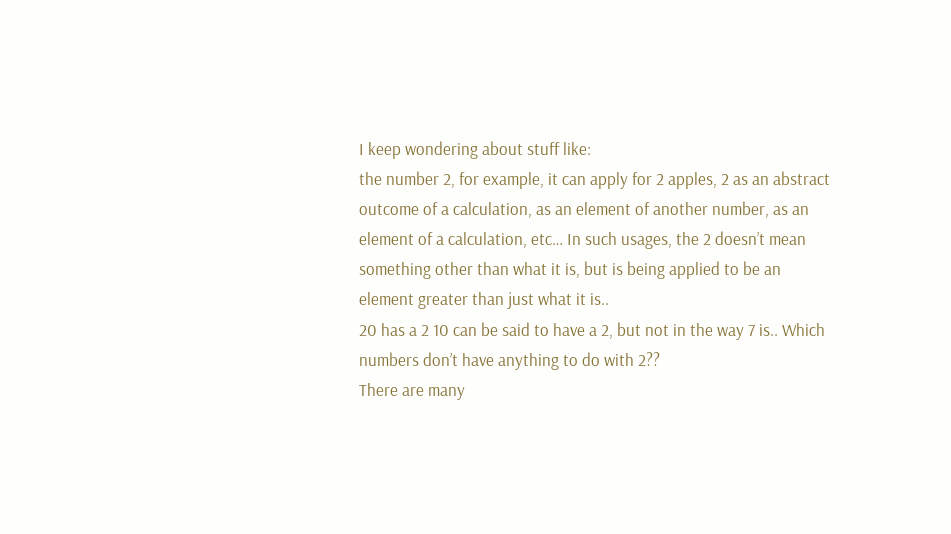I keep wondering about stuff like:
the number 2, for example, it can apply for 2 apples, 2 as an abstract outcome of a calculation, as an element of another number, as an element of a calculation, etc… In such usages, the 2 doesn’t mean something other than what it is, but is being applied to be an element greater than just what it is..
20 has a 2 10 can be said to have a 2, but not in the way 7 is.. Which numbers don’t have anything to do with 2??
There are many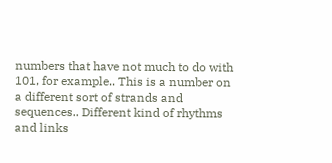numbers that have not much to do with 101, for example.. This is a number on a different sort of strands and sequences.. Different kind of rhythms and links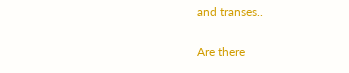and transes..

Are there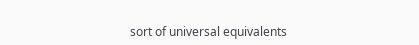sort of universal equivalents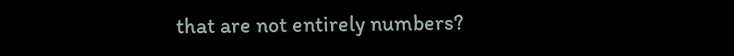that are not entirely numbers?